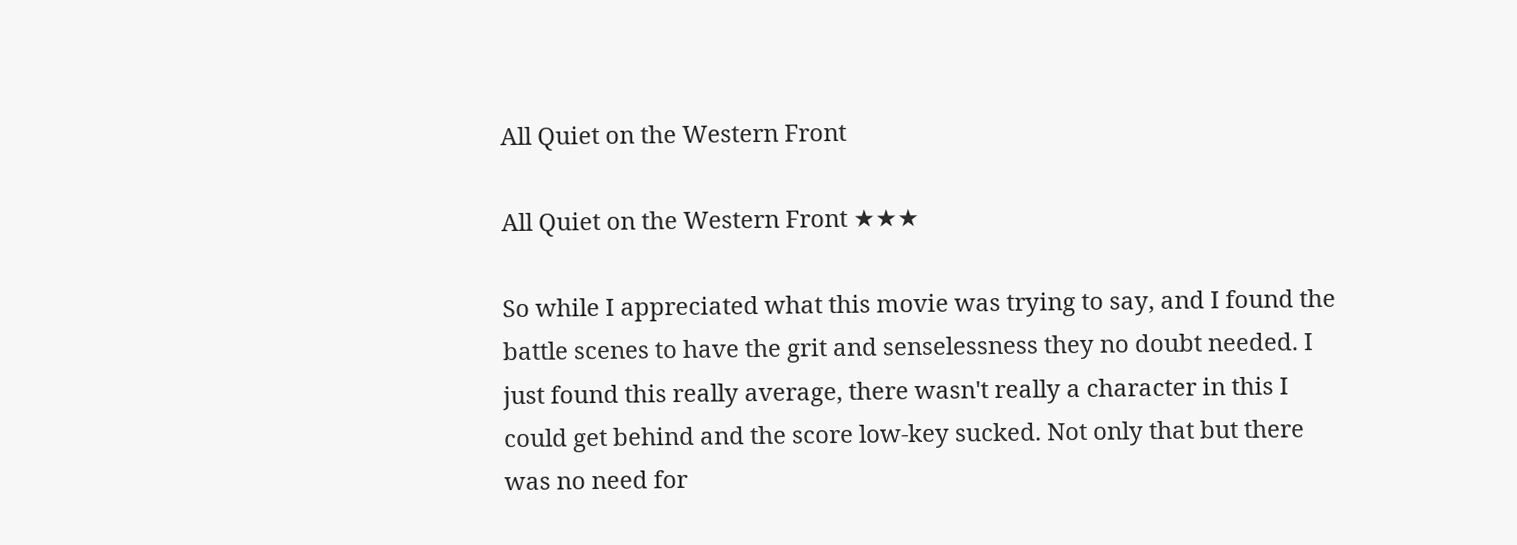All Quiet on the Western Front

All Quiet on the Western Front ★★★

So while I appreciated what this movie was trying to say, and I found the battle scenes to have the grit and senselessness they no doubt needed. I just found this really average, there wasn't really a character in this I could get behind and the score low-key sucked. Not only that but there was no need for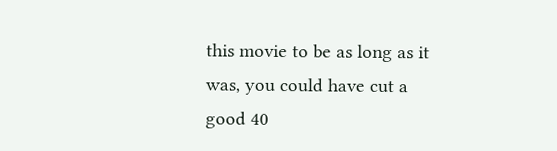this movie to be as long as it was, you could have cut a good 40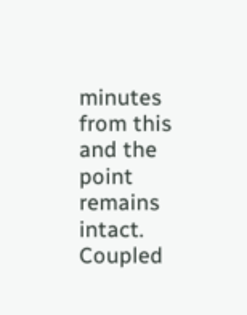minutes from this and the point remains intact. Coupled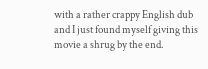with a rather crappy English dub and I just found myself giving this movie a shrug by the end.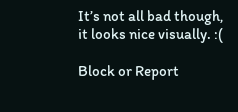It’s not all bad though, it looks nice visually. :(

Block or Report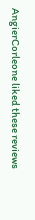AngierCorleone liked these reviews